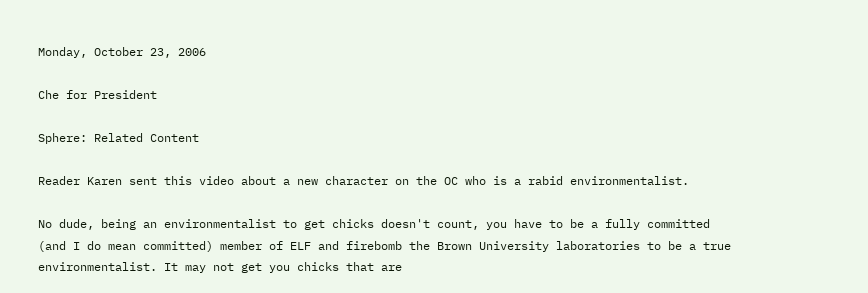Monday, October 23, 2006

Che for President

Sphere: Related Content

Reader Karen sent this video about a new character on the OC who is a rabid environmentalist.

No dude, being an environmentalist to get chicks doesn't count, you have to be a fully committed (and I do mean committed) member of ELF and firebomb the Brown University laboratories to be a true environmentalist. It may not get you chicks that are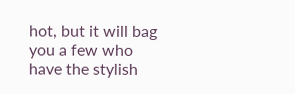hot, but it will bag you a few who have the stylish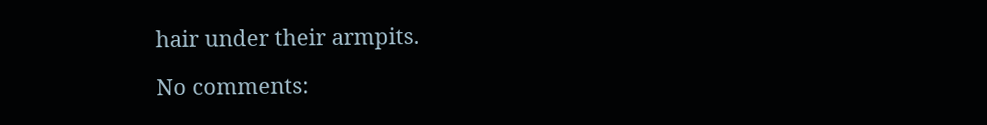hair under their armpits.

No comments: